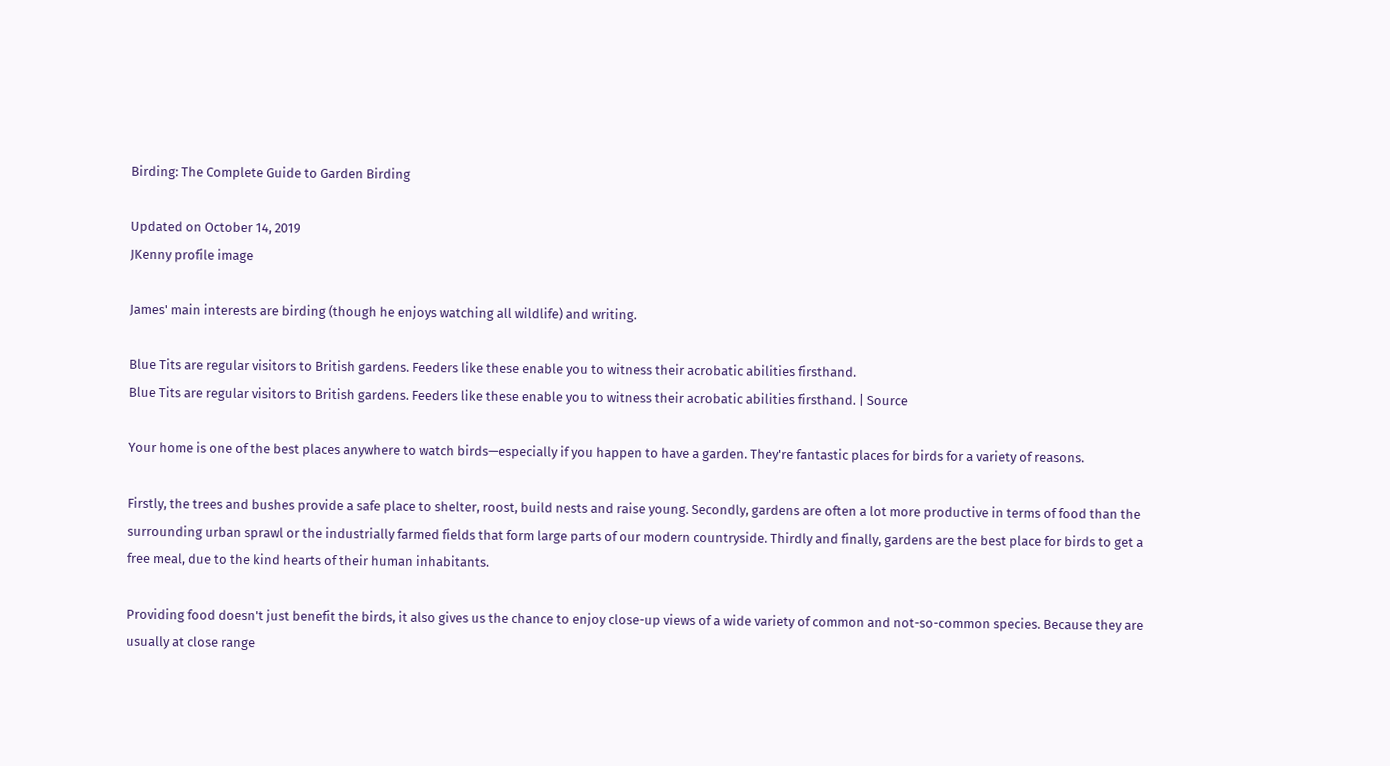Birding: The Complete Guide to Garden Birding

Updated on October 14, 2019
JKenny profile image

James' main interests are birding (though he enjoys watching all wildlife) and writing.

Blue Tits are regular visitors to British gardens. Feeders like these enable you to witness their acrobatic abilities firsthand.
Blue Tits are regular visitors to British gardens. Feeders like these enable you to witness their acrobatic abilities firsthand. | Source

Your home is one of the best places anywhere to watch birds—especially if you happen to have a garden. They're fantastic places for birds for a variety of reasons.

Firstly, the trees and bushes provide a safe place to shelter, roost, build nests and raise young. Secondly, gardens are often a lot more productive in terms of food than the surrounding urban sprawl or the industrially farmed fields that form large parts of our modern countryside. Thirdly and finally, gardens are the best place for birds to get a free meal, due to the kind hearts of their human inhabitants.

Providing food doesn't just benefit the birds, it also gives us the chance to enjoy close-up views of a wide variety of common and not-so-common species. Because they are usually at close range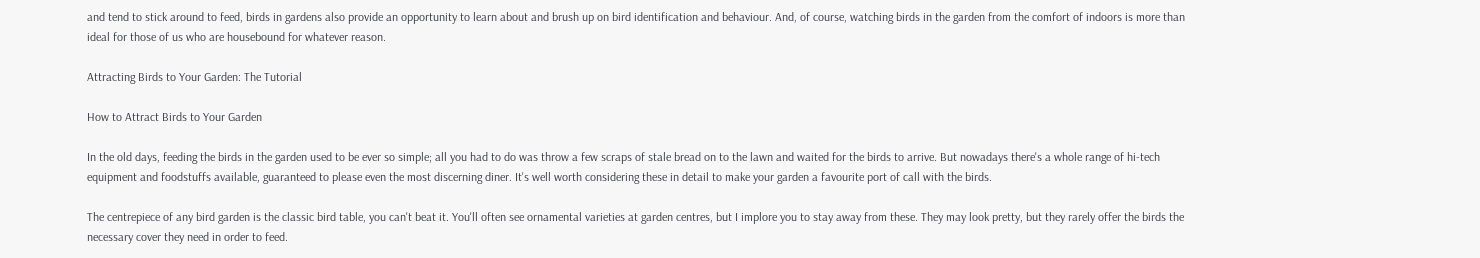and tend to stick around to feed, birds in gardens also provide an opportunity to learn about and brush up on bird identification and behaviour. And, of course, watching birds in the garden from the comfort of indoors is more than ideal for those of us who are housebound for whatever reason.

Attracting Birds to Your Garden: The Tutorial

How to Attract Birds to Your Garden

In the old days, feeding the birds in the garden used to be ever so simple; all you had to do was throw a few scraps of stale bread on to the lawn and waited for the birds to arrive. But nowadays there's a whole range of hi-tech equipment and foodstuffs available, guaranteed to please even the most discerning diner. It's well worth considering these in detail to make your garden a favourite port of call with the birds.

The centrepiece of any bird garden is the classic bird table, you can't beat it. You'll often see ornamental varieties at garden centres, but I implore you to stay away from these. They may look pretty, but they rarely offer the birds the necessary cover they need in order to feed.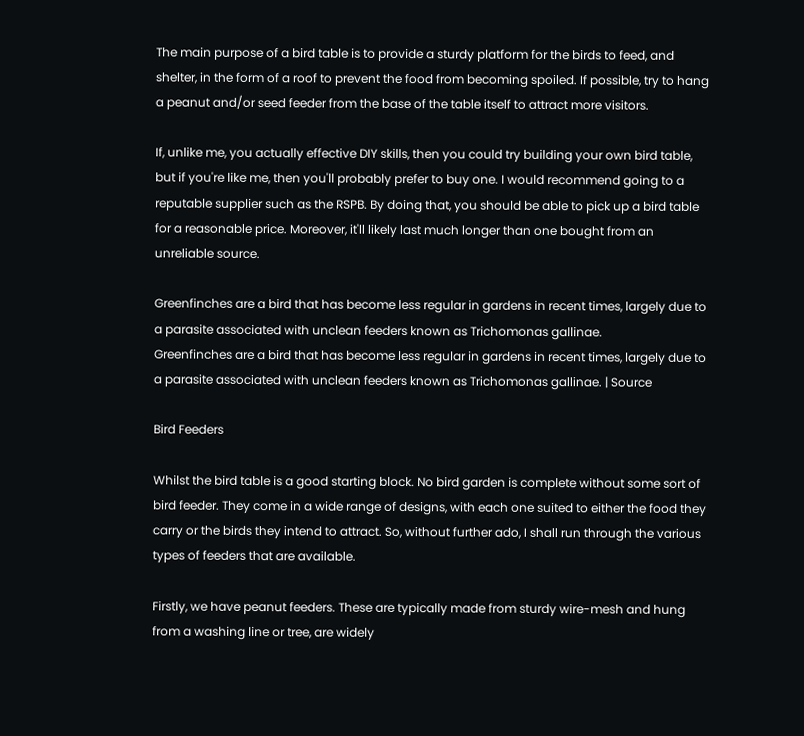The main purpose of a bird table is to provide a sturdy platform for the birds to feed, and shelter, in the form of a roof to prevent the food from becoming spoiled. If possible, try to hang a peanut and/or seed feeder from the base of the table itself to attract more visitors.

If, unlike me, you actually effective DIY skills, then you could try building your own bird table, but if you're like me, then you'll probably prefer to buy one. I would recommend going to a reputable supplier such as the RSPB. By doing that, you should be able to pick up a bird table for a reasonable price. Moreover, it'll likely last much longer than one bought from an unreliable source.

Greenfinches are a bird that has become less regular in gardens in recent times, largely due to a parasite associated with unclean feeders known as Trichomonas gallinae.
Greenfinches are a bird that has become less regular in gardens in recent times, largely due to a parasite associated with unclean feeders known as Trichomonas gallinae. | Source

Bird Feeders

Whilst the bird table is a good starting block. No bird garden is complete without some sort of bird feeder. They come in a wide range of designs, with each one suited to either the food they carry or the birds they intend to attract. So, without further ado, I shall run through the various types of feeders that are available.

Firstly, we have peanut feeders. These are typically made from sturdy wire-mesh and hung from a washing line or tree, are widely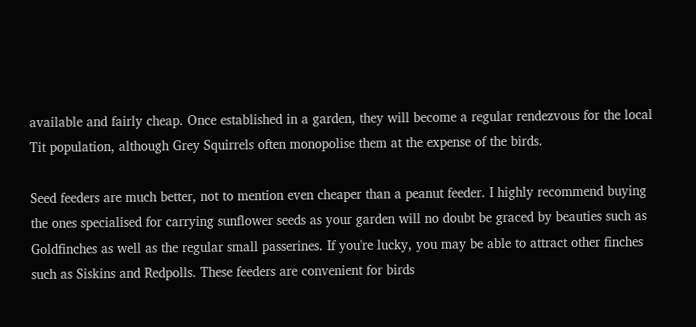available and fairly cheap. Once established in a garden, they will become a regular rendezvous for the local Tit population, although Grey Squirrels often monopolise them at the expense of the birds.

Seed feeders are much better, not to mention even cheaper than a peanut feeder. I highly recommend buying the ones specialised for carrying sunflower seeds as your garden will no doubt be graced by beauties such as Goldfinches as well as the regular small passerines. If you're lucky, you may be able to attract other finches such as Siskins and Redpolls. These feeders are convenient for birds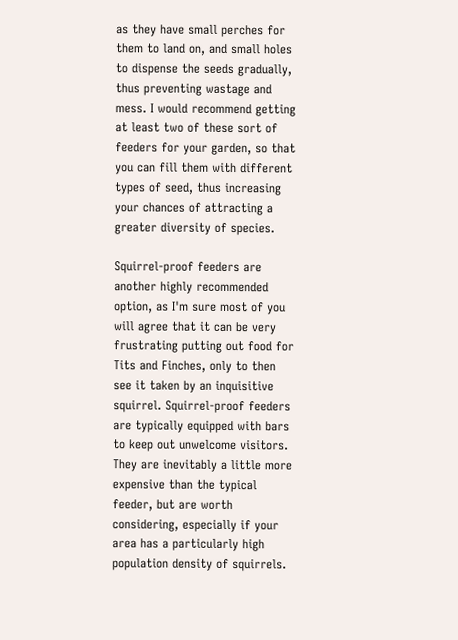as they have small perches for them to land on, and small holes to dispense the seeds gradually, thus preventing wastage and mess. I would recommend getting at least two of these sort of feeders for your garden, so that you can fill them with different types of seed, thus increasing your chances of attracting a greater diversity of species.

Squirrel-proof feeders are another highly recommended option, as I'm sure most of you will agree that it can be very frustrating putting out food for Tits and Finches, only to then see it taken by an inquisitive squirrel. Squirrel-proof feeders are typically equipped with bars to keep out unwelcome visitors. They are inevitably a little more expensive than the typical feeder, but are worth considering, especially if your area has a particularly high population density of squirrels.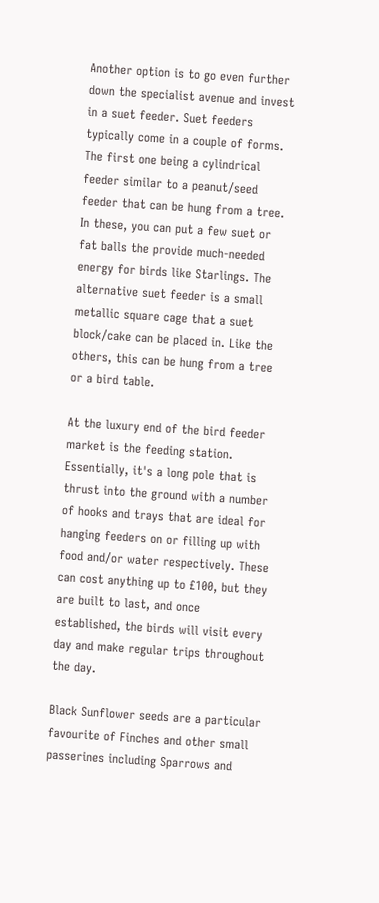Another option is to go even further down the specialist avenue and invest in a suet feeder. Suet feeders typically come in a couple of forms. The first one being a cylindrical feeder similar to a peanut/seed feeder that can be hung from a tree. In these, you can put a few suet or fat balls the provide much-needed energy for birds like Starlings. The alternative suet feeder is a small metallic square cage that a suet block/cake can be placed in. Like the others, this can be hung from a tree or a bird table.

At the luxury end of the bird feeder market is the feeding station. Essentially, it's a long pole that is thrust into the ground with a number of hooks and trays that are ideal for hanging feeders on or filling up with food and/or water respectively. These can cost anything up to £100, but they are built to last, and once established, the birds will visit every day and make regular trips throughout the day.

Black Sunflower seeds are a particular favourite of Finches and other small passerines including Sparrows and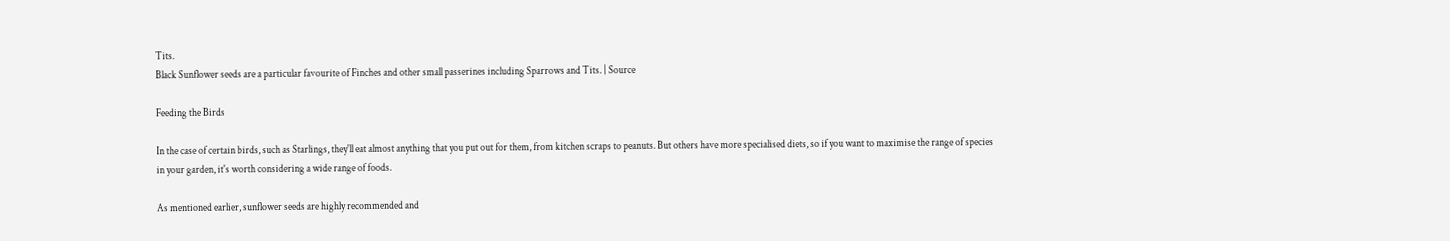Tits.
Black Sunflower seeds are a particular favourite of Finches and other small passerines including Sparrows and Tits. | Source

Feeding the Birds

In the case of certain birds, such as Starlings, they'll eat almost anything that you put out for them, from kitchen scraps to peanuts. But others have more specialised diets, so if you want to maximise the range of species in your garden, it's worth considering a wide range of foods.

As mentioned earlier, sunflower seeds are highly recommended and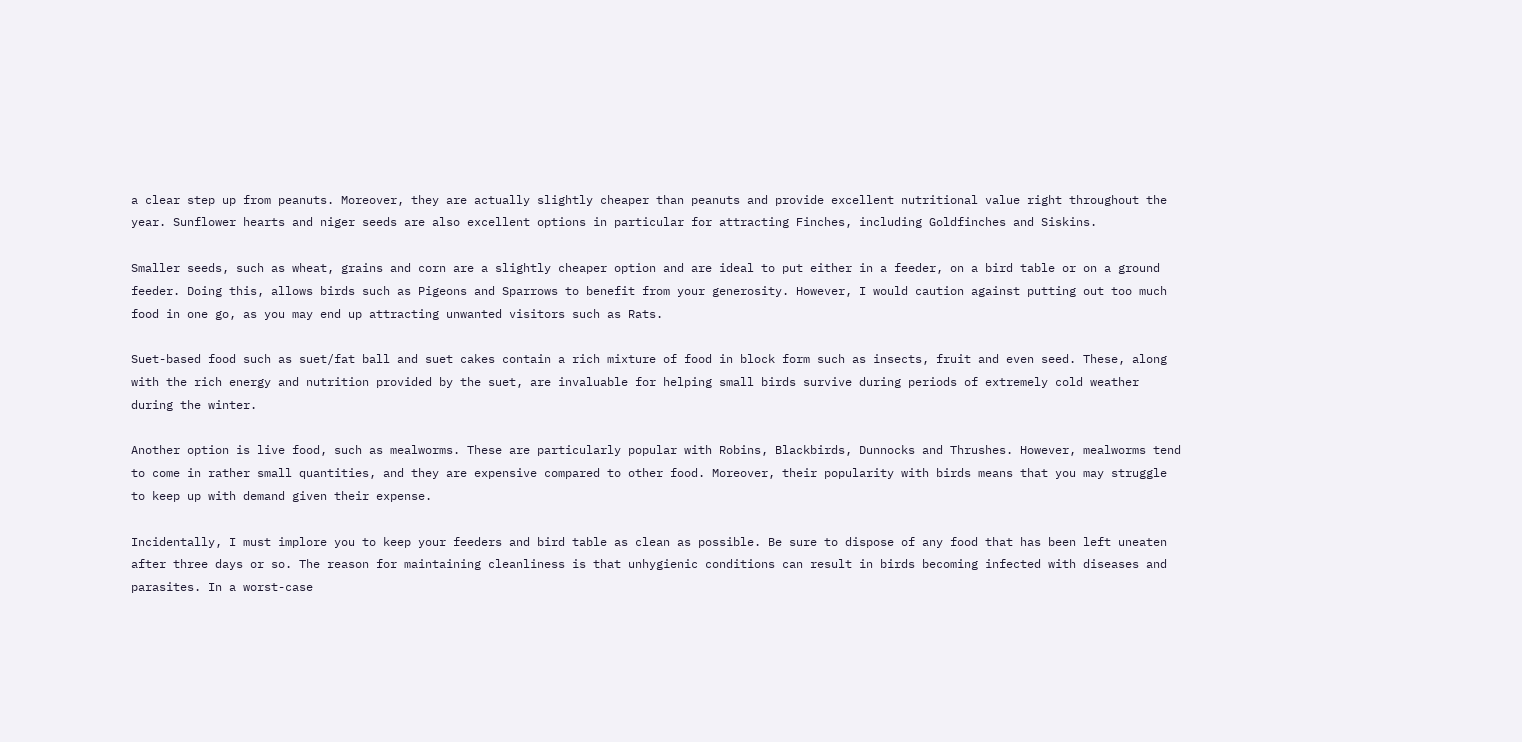a clear step up from peanuts. Moreover, they are actually slightly cheaper than peanuts and provide excellent nutritional value right throughout the year. Sunflower hearts and niger seeds are also excellent options in particular for attracting Finches, including Goldfinches and Siskins.

Smaller seeds, such as wheat, grains and corn are a slightly cheaper option and are ideal to put either in a feeder, on a bird table or on a ground feeder. Doing this, allows birds such as Pigeons and Sparrows to benefit from your generosity. However, I would caution against putting out too much food in one go, as you may end up attracting unwanted visitors such as Rats.

Suet-based food such as suet/fat ball and suet cakes contain a rich mixture of food in block form such as insects, fruit and even seed. These, along with the rich energy and nutrition provided by the suet, are invaluable for helping small birds survive during periods of extremely cold weather during the winter.

Another option is live food, such as mealworms. These are particularly popular with Robins, Blackbirds, Dunnocks and Thrushes. However, mealworms tend to come in rather small quantities, and they are expensive compared to other food. Moreover, their popularity with birds means that you may struggle to keep up with demand given their expense.

Incidentally, I must implore you to keep your feeders and bird table as clean as possible. Be sure to dispose of any food that has been left uneaten after three days or so. The reason for maintaining cleanliness is that unhygienic conditions can result in birds becoming infected with diseases and parasites. In a worst-case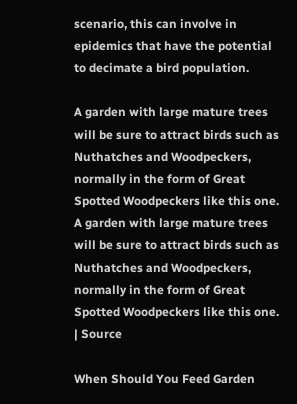scenario, this can involve in epidemics that have the potential to decimate a bird population.

A garden with large mature trees will be sure to attract birds such as Nuthatches and Woodpeckers, normally in the form of Great Spotted Woodpeckers like this one.
A garden with large mature trees will be sure to attract birds such as Nuthatches and Woodpeckers, normally in the form of Great Spotted Woodpeckers like this one. | Source

When Should You Feed Garden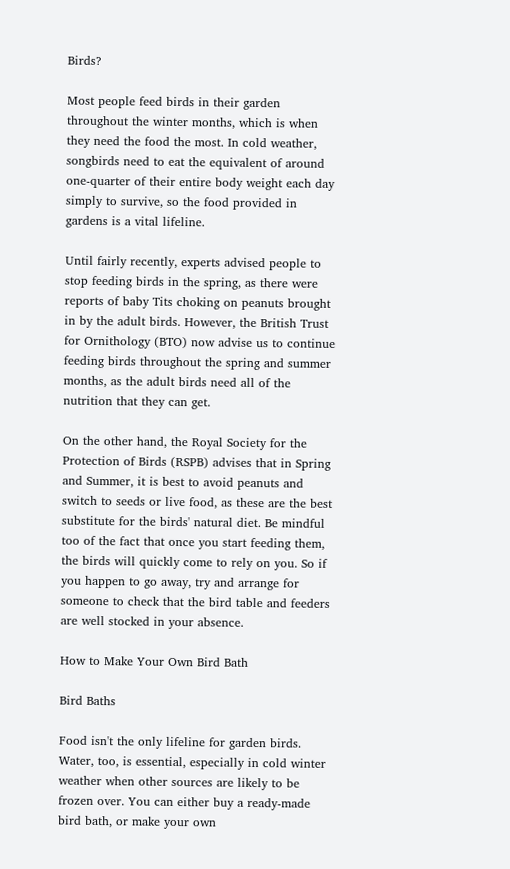Birds?

Most people feed birds in their garden throughout the winter months, which is when they need the food the most. In cold weather, songbirds need to eat the equivalent of around one-quarter of their entire body weight each day simply to survive, so the food provided in gardens is a vital lifeline.

Until fairly recently, experts advised people to stop feeding birds in the spring, as there were reports of baby Tits choking on peanuts brought in by the adult birds. However, the British Trust for Ornithology (BTO) now advise us to continue feeding birds throughout the spring and summer months, as the adult birds need all of the nutrition that they can get.

On the other hand, the Royal Society for the Protection of Birds (RSPB) advises that in Spring and Summer, it is best to avoid peanuts and switch to seeds or live food, as these are the best substitute for the birds' natural diet. Be mindful too of the fact that once you start feeding them, the birds will quickly come to rely on you. So if you happen to go away, try and arrange for someone to check that the bird table and feeders are well stocked in your absence.

How to Make Your Own Bird Bath

Bird Baths

Food isn't the only lifeline for garden birds. Water, too, is essential, especially in cold winter weather when other sources are likely to be frozen over. You can either buy a ready-made bird bath, or make your own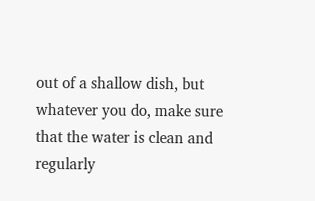out of a shallow dish, but whatever you do, make sure that the water is clean and regularly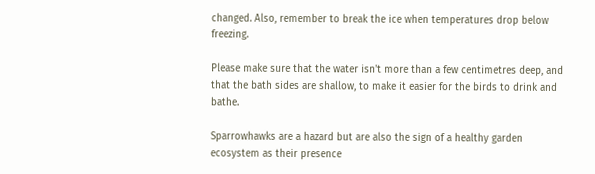changed. Also, remember to break the ice when temperatures drop below freezing.

Please make sure that the water isn't more than a few centimetres deep, and that the bath sides are shallow, to make it easier for the birds to drink and bathe.

Sparrowhawks are a hazard but are also the sign of a healthy garden ecosystem as their presence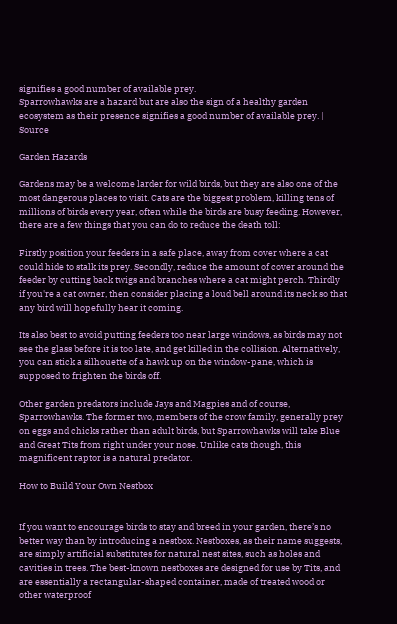signifies a good number of available prey.
Sparrowhawks are a hazard but are also the sign of a healthy garden ecosystem as their presence signifies a good number of available prey. | Source

Garden Hazards

Gardens may be a welcome larder for wild birds, but they are also one of the most dangerous places to visit. Cats are the biggest problem, killing tens of millions of birds every year, often while the birds are busy feeding. However, there are a few things that you can do to reduce the death toll:

Firstly position your feeders in a safe place, away from cover where a cat could hide to stalk its prey. Secondly, reduce the amount of cover around the feeder by cutting back twigs and branches where a cat might perch. Thirdly if you're a cat owner, then consider placing a loud bell around its neck so that any bird will hopefully hear it coming.

Its also best to avoid putting feeders too near large windows, as birds may not see the glass before it is too late, and get killed in the collision. Alternatively, you can stick a silhouette of a hawk up on the window-pane, which is supposed to frighten the birds off.

Other garden predators include Jays and Magpies and of course, Sparrowhawks. The former two, members of the crow family, generally prey on eggs and chicks rather than adult birds, but Sparrowhawks will take Blue and Great Tits from right under your nose. Unlike cats though, this magnificent raptor is a natural predator.

How to Build Your Own Nestbox


If you want to encourage birds to stay and breed in your garden, there’s no better way than by introducing a nestbox. Nestboxes, as their name suggests, are simply artificial substitutes for natural nest sites, such as holes and cavities in trees. The best-known nestboxes are designed for use by Tits, and are essentially a rectangular-shaped container, made of treated wood or other waterproof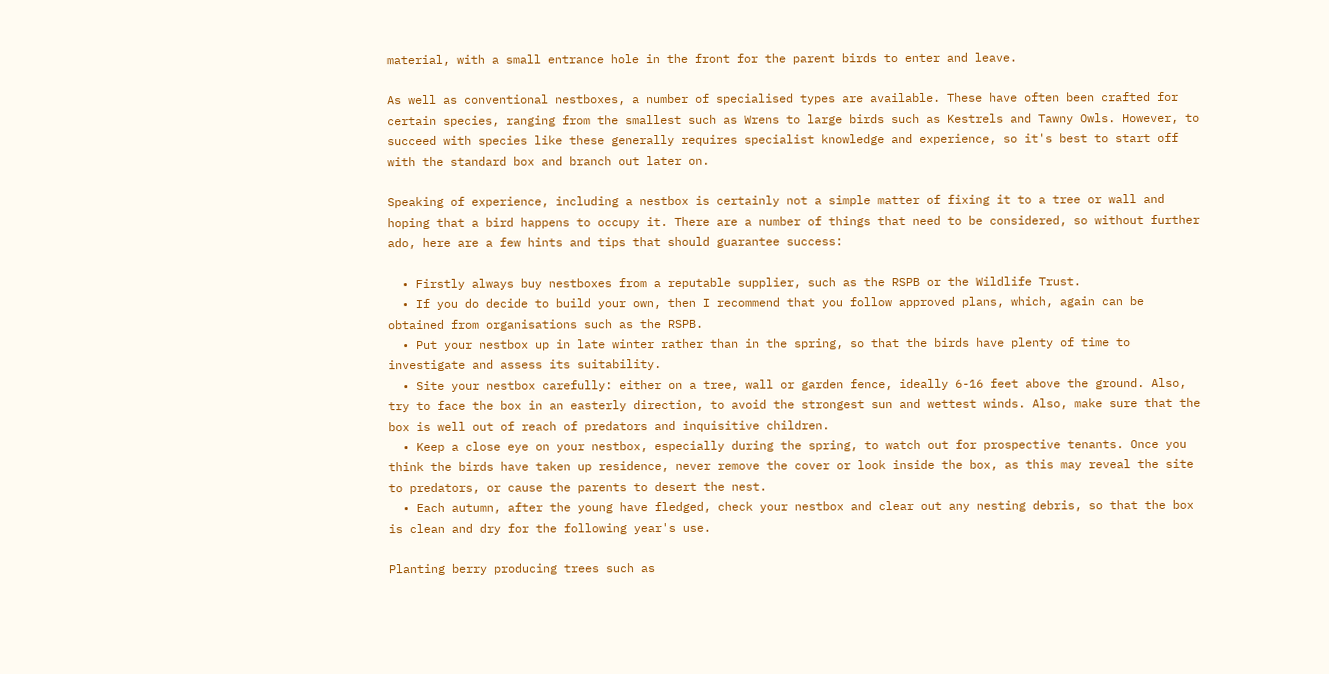material, with a small entrance hole in the front for the parent birds to enter and leave.

As well as conventional nestboxes, a number of specialised types are available. These have often been crafted for certain species, ranging from the smallest such as Wrens to large birds such as Kestrels and Tawny Owls. However, to succeed with species like these generally requires specialist knowledge and experience, so it's best to start off with the standard box and branch out later on.

Speaking of experience, including a nestbox is certainly not a simple matter of fixing it to a tree or wall and hoping that a bird happens to occupy it. There are a number of things that need to be considered, so without further ado, here are a few hints and tips that should guarantee success:

  • Firstly always buy nestboxes from a reputable supplier, such as the RSPB or the Wildlife Trust.
  • If you do decide to build your own, then I recommend that you follow approved plans, which, again can be obtained from organisations such as the RSPB.
  • Put your nestbox up in late winter rather than in the spring, so that the birds have plenty of time to investigate and assess its suitability.
  • Site your nestbox carefully: either on a tree, wall or garden fence, ideally 6-16 feet above the ground. Also, try to face the box in an easterly direction, to avoid the strongest sun and wettest winds. Also, make sure that the box is well out of reach of predators and inquisitive children.
  • Keep a close eye on your nestbox, especially during the spring, to watch out for prospective tenants. Once you think the birds have taken up residence, never remove the cover or look inside the box, as this may reveal the site to predators, or cause the parents to desert the nest.
  • Each autumn, after the young have fledged, check your nestbox and clear out any nesting debris, so that the box is clean and dry for the following year's use.

Planting berry producing trees such as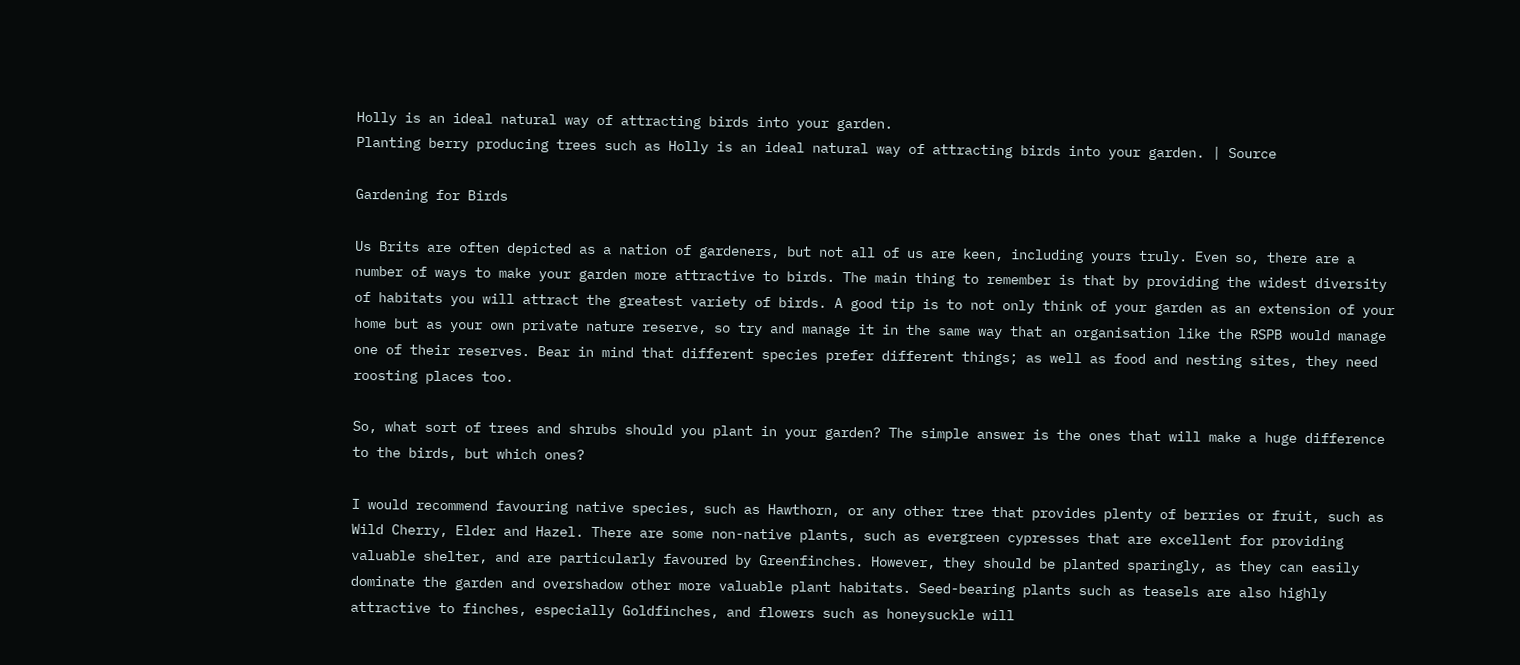Holly is an ideal natural way of attracting birds into your garden.
Planting berry producing trees such as Holly is an ideal natural way of attracting birds into your garden. | Source

Gardening for Birds

Us Brits are often depicted as a nation of gardeners, but not all of us are keen, including yours truly. Even so, there are a number of ways to make your garden more attractive to birds. The main thing to remember is that by providing the widest diversity of habitats you will attract the greatest variety of birds. A good tip is to not only think of your garden as an extension of your home but as your own private nature reserve, so try and manage it in the same way that an organisation like the RSPB would manage one of their reserves. Bear in mind that different species prefer different things; as well as food and nesting sites, they need roosting places too.

So, what sort of trees and shrubs should you plant in your garden? The simple answer is the ones that will make a huge difference to the birds, but which ones?

I would recommend favouring native species, such as Hawthorn, or any other tree that provides plenty of berries or fruit, such as Wild Cherry, Elder and Hazel. There are some non-native plants, such as evergreen cypresses that are excellent for providing valuable shelter, and are particularly favoured by Greenfinches. However, they should be planted sparingly, as they can easily dominate the garden and overshadow other more valuable plant habitats. Seed-bearing plants such as teasels are also highly attractive to finches, especially Goldfinches, and flowers such as honeysuckle will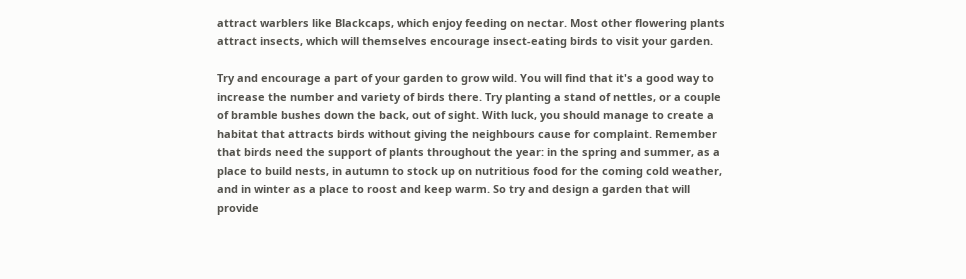attract warblers like Blackcaps, which enjoy feeding on nectar. Most other flowering plants attract insects, which will themselves encourage insect-eating birds to visit your garden.

Try and encourage a part of your garden to grow wild. You will find that it's a good way to increase the number and variety of birds there. Try planting a stand of nettles, or a couple of bramble bushes down the back, out of sight. With luck, you should manage to create a habitat that attracts birds without giving the neighbours cause for complaint. Remember that birds need the support of plants throughout the year: in the spring and summer, as a place to build nests, in autumn to stock up on nutritious food for the coming cold weather, and in winter as a place to roost and keep warm. So try and design a garden that will provide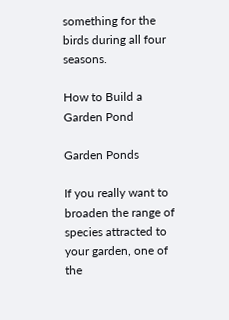something for the birds during all four seasons.

How to Build a Garden Pond

Garden Ponds

If you really want to broaden the range of species attracted to your garden, one of the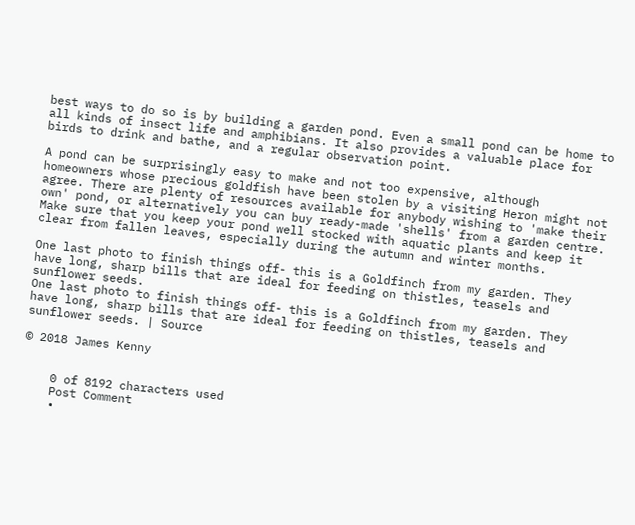best ways to do so is by building a garden pond. Even a small pond can be home to all kinds of insect life and amphibians. It also provides a valuable place for birds to drink and bathe, and a regular observation point.

A pond can be surprisingly easy to make and not too expensive, although homeowners whose precious goldfish have been stolen by a visiting Heron might not agree. There are plenty of resources available for anybody wishing to 'make their own' pond, or alternatively you can buy ready-made 'shells' from a garden centre. Make sure that you keep your pond well stocked with aquatic plants and keep it clear from fallen leaves, especially during the autumn and winter months.

One last photo to finish things off- this is a Goldfinch from my garden. They have long, sharp bills that are ideal for feeding on thistles, teasels and sunflower seeds.
One last photo to finish things off- this is a Goldfinch from my garden. They have long, sharp bills that are ideal for feeding on thistles, teasels and sunflower seeds. | Source

© 2018 James Kenny


    0 of 8192 characters used
    Post Comment
    •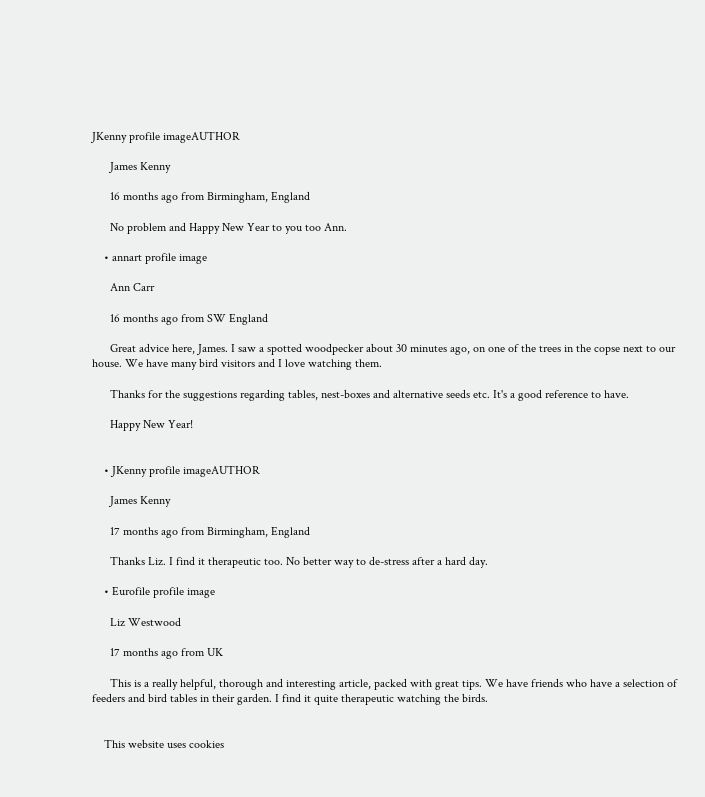JKenny profile imageAUTHOR

      James Kenny

      16 months ago from Birmingham, England

      No problem and Happy New Year to you too Ann.

    • annart profile image

      Ann Carr

      16 months ago from SW England

      Great advice here, James. I saw a spotted woodpecker about 30 minutes ago, on one of the trees in the copse next to our house. We have many bird visitors and I love watching them.

      Thanks for the suggestions regarding tables, nest-boxes and alternative seeds etc. It's a good reference to have.

      Happy New Year!


    • JKenny profile imageAUTHOR

      James Kenny

      17 months ago from Birmingham, England

      Thanks Liz. I find it therapeutic too. No better way to de-stress after a hard day.

    • Eurofile profile image

      Liz Westwood

      17 months ago from UK

      This is a really helpful, thorough and interesting article, packed with great tips. We have friends who have a selection of feeders and bird tables in their garden. I find it quite therapeutic watching the birds.


    This website uses cookies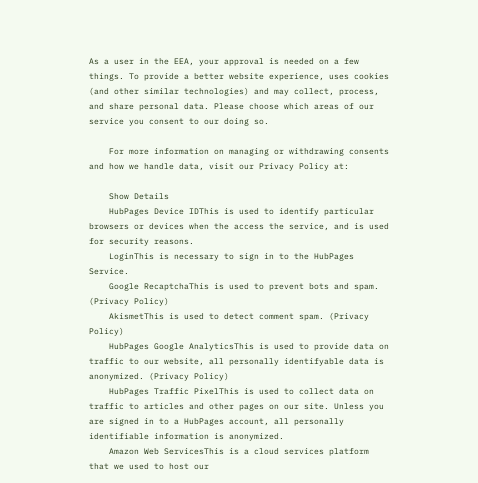As a user in the EEA, your approval is needed on a few things. To provide a better website experience, uses cookies (and other similar technologies) and may collect, process, and share personal data. Please choose which areas of our service you consent to our doing so.

    For more information on managing or withdrawing consents and how we handle data, visit our Privacy Policy at:

    Show Details
    HubPages Device IDThis is used to identify particular browsers or devices when the access the service, and is used for security reasons.
    LoginThis is necessary to sign in to the HubPages Service.
    Google RecaptchaThis is used to prevent bots and spam. (Privacy Policy)
    AkismetThis is used to detect comment spam. (Privacy Policy)
    HubPages Google AnalyticsThis is used to provide data on traffic to our website, all personally identifyable data is anonymized. (Privacy Policy)
    HubPages Traffic PixelThis is used to collect data on traffic to articles and other pages on our site. Unless you are signed in to a HubPages account, all personally identifiable information is anonymized.
    Amazon Web ServicesThis is a cloud services platform that we used to host our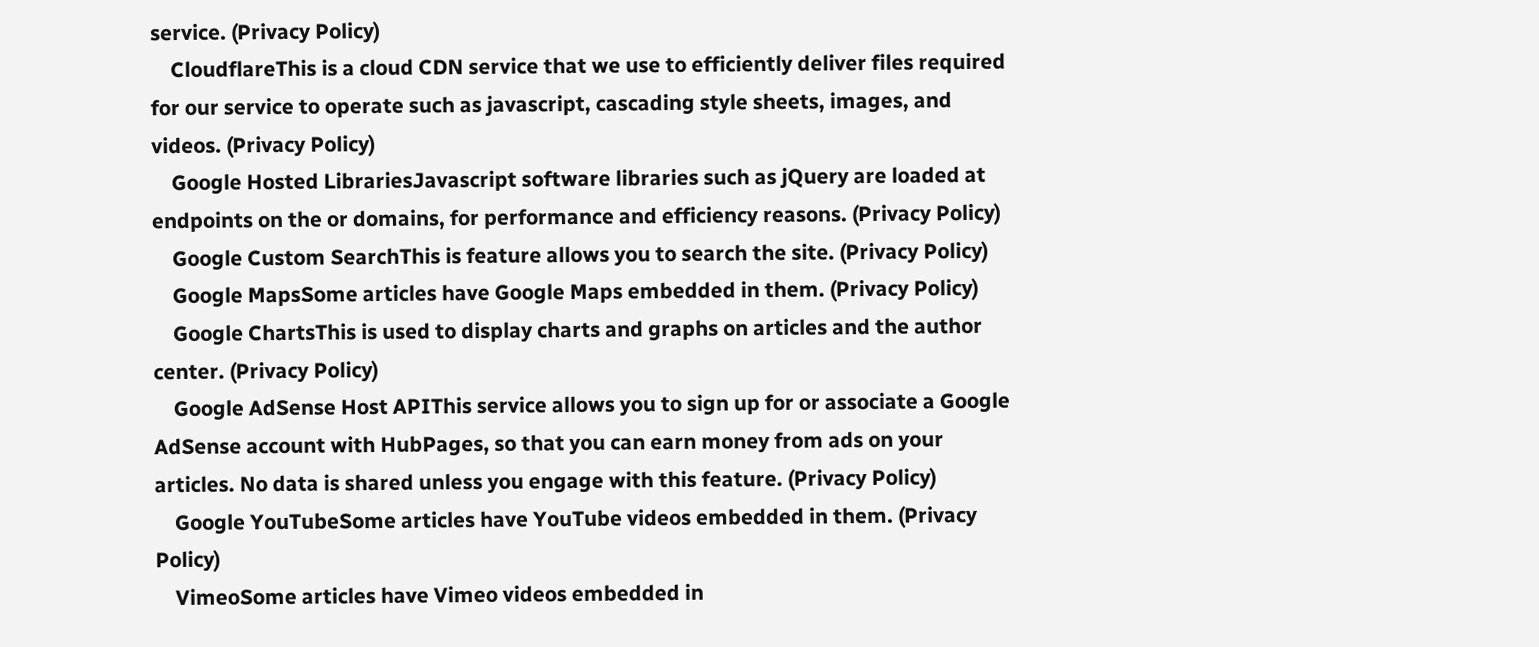service. (Privacy Policy)
    CloudflareThis is a cloud CDN service that we use to efficiently deliver files required for our service to operate such as javascript, cascading style sheets, images, and videos. (Privacy Policy)
    Google Hosted LibrariesJavascript software libraries such as jQuery are loaded at endpoints on the or domains, for performance and efficiency reasons. (Privacy Policy)
    Google Custom SearchThis is feature allows you to search the site. (Privacy Policy)
    Google MapsSome articles have Google Maps embedded in them. (Privacy Policy)
    Google ChartsThis is used to display charts and graphs on articles and the author center. (Privacy Policy)
    Google AdSense Host APIThis service allows you to sign up for or associate a Google AdSense account with HubPages, so that you can earn money from ads on your articles. No data is shared unless you engage with this feature. (Privacy Policy)
    Google YouTubeSome articles have YouTube videos embedded in them. (Privacy Policy)
    VimeoSome articles have Vimeo videos embedded in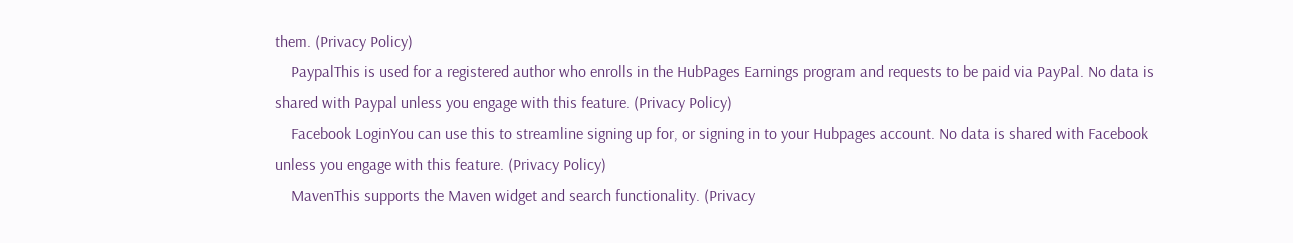them. (Privacy Policy)
    PaypalThis is used for a registered author who enrolls in the HubPages Earnings program and requests to be paid via PayPal. No data is shared with Paypal unless you engage with this feature. (Privacy Policy)
    Facebook LoginYou can use this to streamline signing up for, or signing in to your Hubpages account. No data is shared with Facebook unless you engage with this feature. (Privacy Policy)
    MavenThis supports the Maven widget and search functionality. (Privacy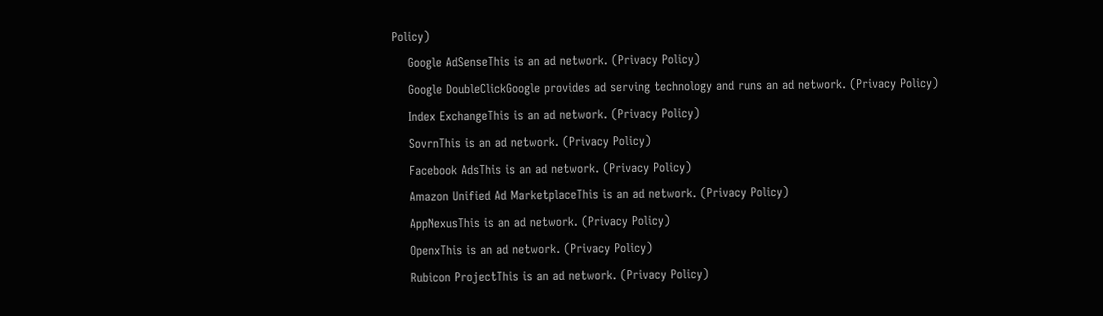Policy)
    Google AdSenseThis is an ad network. (Privacy Policy)
    Google DoubleClickGoogle provides ad serving technology and runs an ad network. (Privacy Policy)
    Index ExchangeThis is an ad network. (Privacy Policy)
    SovrnThis is an ad network. (Privacy Policy)
    Facebook AdsThis is an ad network. (Privacy Policy)
    Amazon Unified Ad MarketplaceThis is an ad network. (Privacy Policy)
    AppNexusThis is an ad network. (Privacy Policy)
    OpenxThis is an ad network. (Privacy Policy)
    Rubicon ProjectThis is an ad network. (Privacy Policy)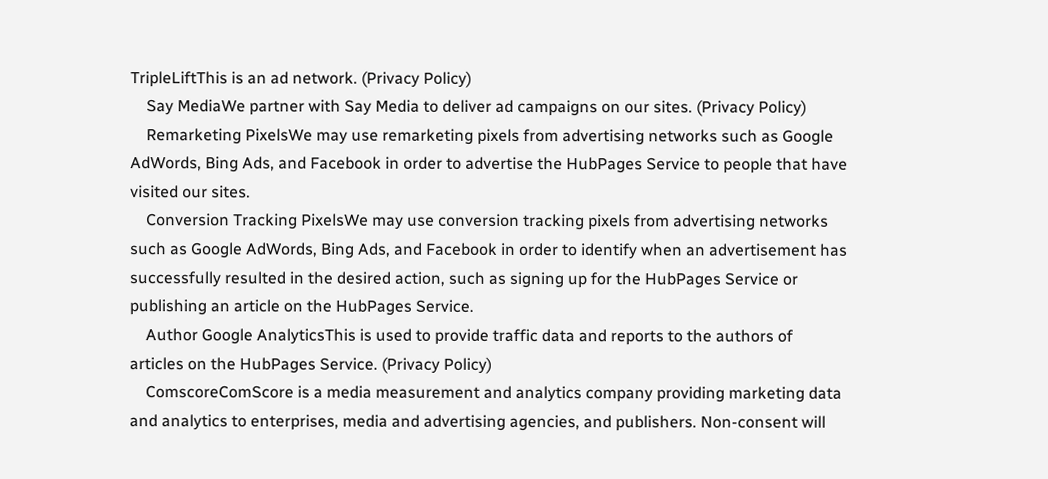TripleLiftThis is an ad network. (Privacy Policy)
    Say MediaWe partner with Say Media to deliver ad campaigns on our sites. (Privacy Policy)
    Remarketing PixelsWe may use remarketing pixels from advertising networks such as Google AdWords, Bing Ads, and Facebook in order to advertise the HubPages Service to people that have visited our sites.
    Conversion Tracking PixelsWe may use conversion tracking pixels from advertising networks such as Google AdWords, Bing Ads, and Facebook in order to identify when an advertisement has successfully resulted in the desired action, such as signing up for the HubPages Service or publishing an article on the HubPages Service.
    Author Google AnalyticsThis is used to provide traffic data and reports to the authors of articles on the HubPages Service. (Privacy Policy)
    ComscoreComScore is a media measurement and analytics company providing marketing data and analytics to enterprises, media and advertising agencies, and publishers. Non-consent will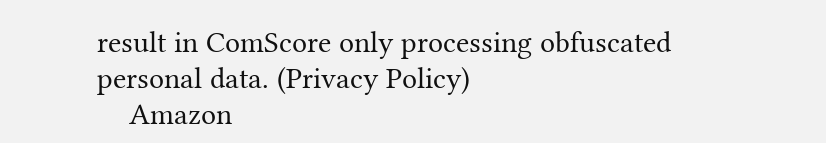result in ComScore only processing obfuscated personal data. (Privacy Policy)
    Amazon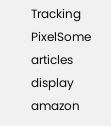Tracking PixelSome articles display amazon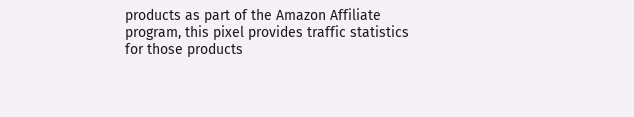products as part of the Amazon Affiliate program, this pixel provides traffic statistics for those products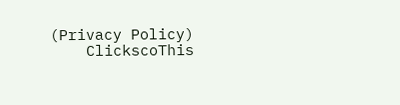(Privacy Policy)
    ClickscoThis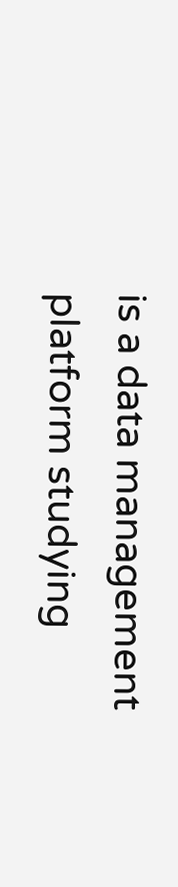is a data management platform studying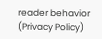reader behavior (Privacy Policy)